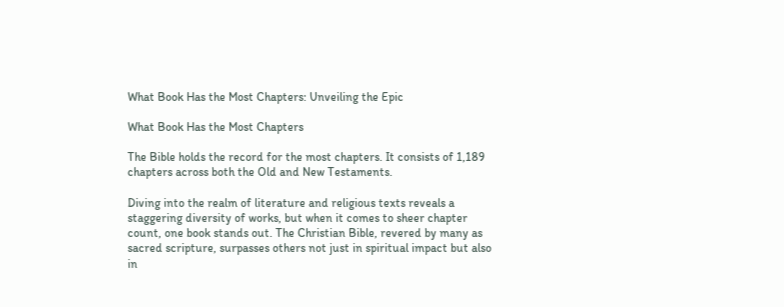What Book Has the Most Chapters: Unveiling the Epic

What Book Has the Most Chapters

The Bible holds the record for the most chapters. It consists of 1,189 chapters across both the Old and New Testaments.

Diving into the realm of literature and religious texts reveals a staggering diversity of works, but when it comes to sheer chapter count, one book stands out. The Christian Bible, revered by many as sacred scripture, surpasses others not just in spiritual impact but also in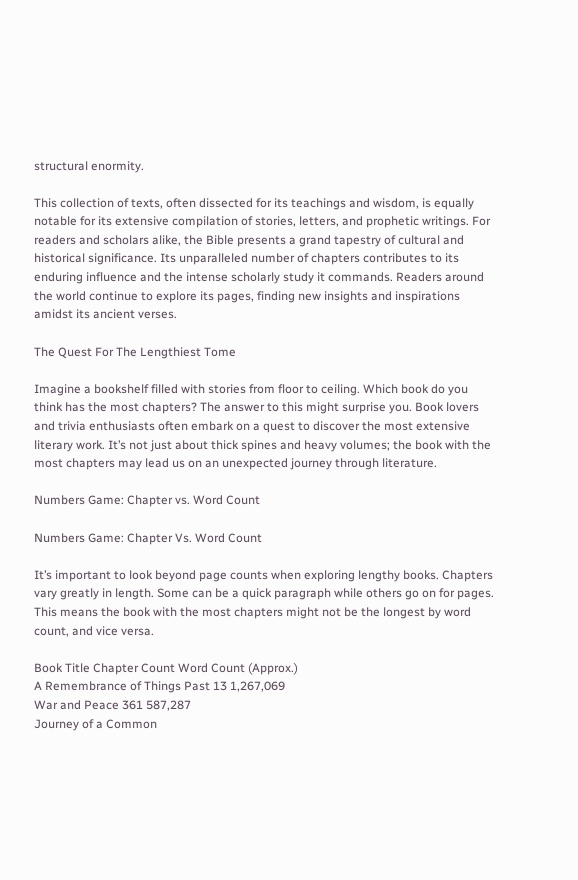structural enormity.

This collection of texts, often dissected for its teachings and wisdom, is equally notable for its extensive compilation of stories, letters, and prophetic writings. For readers and scholars alike, the Bible presents a grand tapestry of cultural and historical significance. Its unparalleled number of chapters contributes to its enduring influence and the intense scholarly study it commands. Readers around the world continue to explore its pages, finding new insights and inspirations amidst its ancient verses.

The Quest For The Lengthiest Tome

Imagine a bookshelf filled with stories from floor to ceiling. Which book do you think has the most chapters? The answer to this might surprise you. Book lovers and trivia enthusiasts often embark on a quest to discover the most extensive literary work. It’s not just about thick spines and heavy volumes; the book with the most chapters may lead us on an unexpected journey through literature.

Numbers Game: Chapter vs. Word Count

Numbers Game: Chapter Vs. Word Count

It’s important to look beyond page counts when exploring lengthy books. Chapters vary greatly in length. Some can be a quick paragraph while others go on for pages. This means the book with the most chapters might not be the longest by word count, and vice versa.

Book Title Chapter Count Word Count (Approx.)
A Remembrance of Things Past 13 1,267,069
War and Peace 361 587,287
Journey of a Common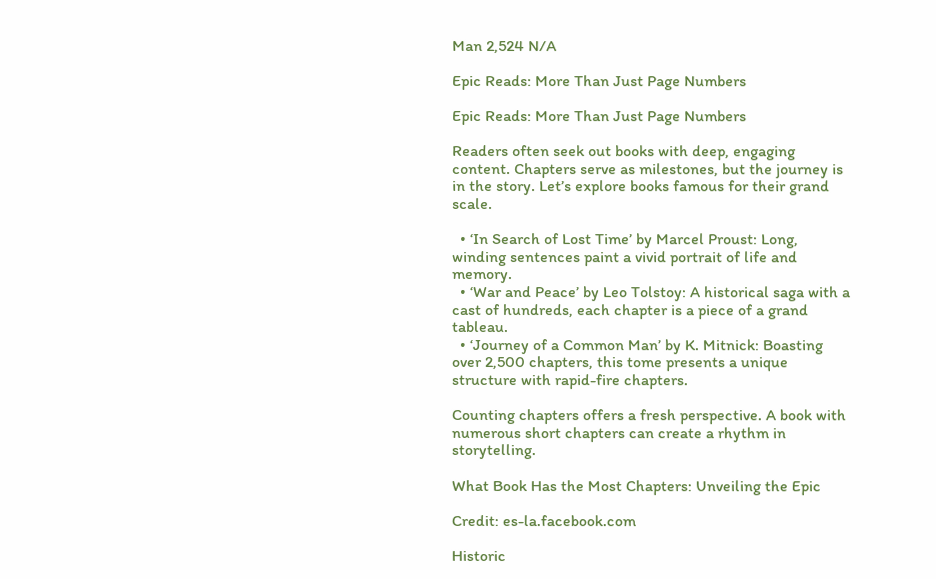Man 2,524 N/A

Epic Reads: More Than Just Page Numbers

Epic Reads: More Than Just Page Numbers

Readers often seek out books with deep, engaging content. Chapters serve as milestones, but the journey is in the story. Let’s explore books famous for their grand scale.

  • ‘In Search of Lost Time’ by Marcel Proust: Long, winding sentences paint a vivid portrait of life and memory.
  • ‘War and Peace’ by Leo Tolstoy: A historical saga with a cast of hundreds, each chapter is a piece of a grand tableau.
  • ‘Journey of a Common Man’ by K. Mitnick: Boasting over 2,500 chapters, this tome presents a unique structure with rapid-fire chapters.

Counting chapters offers a fresh perspective. A book with numerous short chapters can create a rhythm in storytelling.

What Book Has the Most Chapters: Unveiling the Epic

Credit: es-la.facebook.com

Historic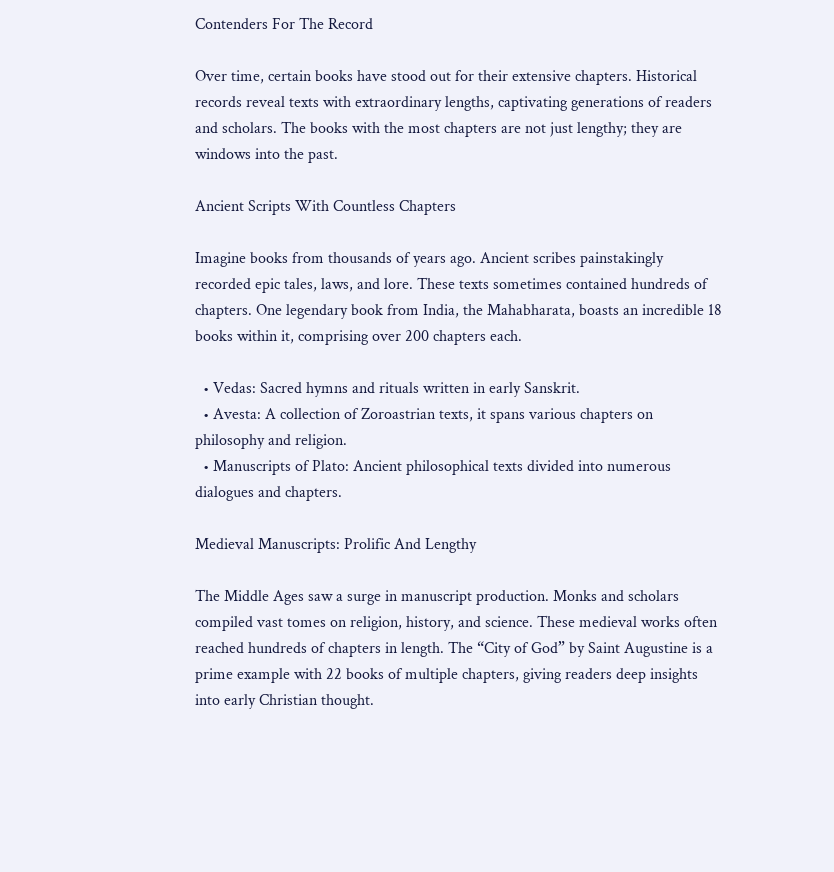Contenders For The Record

Over time, certain books have stood out for their extensive chapters. Historical records reveal texts with extraordinary lengths, captivating generations of readers and scholars. The books with the most chapters are not just lengthy; they are windows into the past.

Ancient Scripts With Countless Chapters

Imagine books from thousands of years ago. Ancient scribes painstakingly recorded epic tales, laws, and lore. These texts sometimes contained hundreds of chapters. One legendary book from India, the Mahabharata, boasts an incredible 18 books within it, comprising over 200 chapters each.

  • Vedas: Sacred hymns and rituals written in early Sanskrit.
  • Avesta: A collection of Zoroastrian texts, it spans various chapters on philosophy and religion.
  • Manuscripts of Plato: Ancient philosophical texts divided into numerous dialogues and chapters.

Medieval Manuscripts: Prolific And Lengthy

The Middle Ages saw a surge in manuscript production. Monks and scholars compiled vast tomes on religion, history, and science. These medieval works often reached hundreds of chapters in length. The “City of God” by Saint Augustine is a prime example with 22 books of multiple chapters, giving readers deep insights into early Christian thought.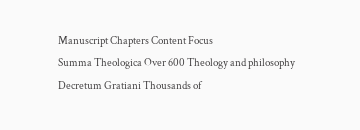Manuscript Chapters Content Focus
Summa Theologica Over 600 Theology and philosophy
Decretum Gratiani Thousands of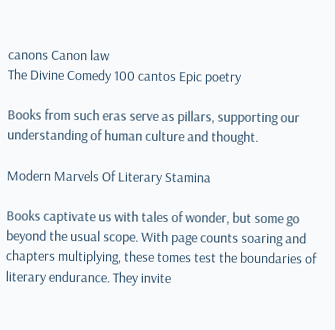canons Canon law
The Divine Comedy 100 cantos Epic poetry

Books from such eras serve as pillars, supporting our understanding of human culture and thought.

Modern Marvels Of Literary Stamina

Books captivate us with tales of wonder, but some go beyond the usual scope. With page counts soaring and chapters multiplying, these tomes test the boundaries of literary endurance. They invite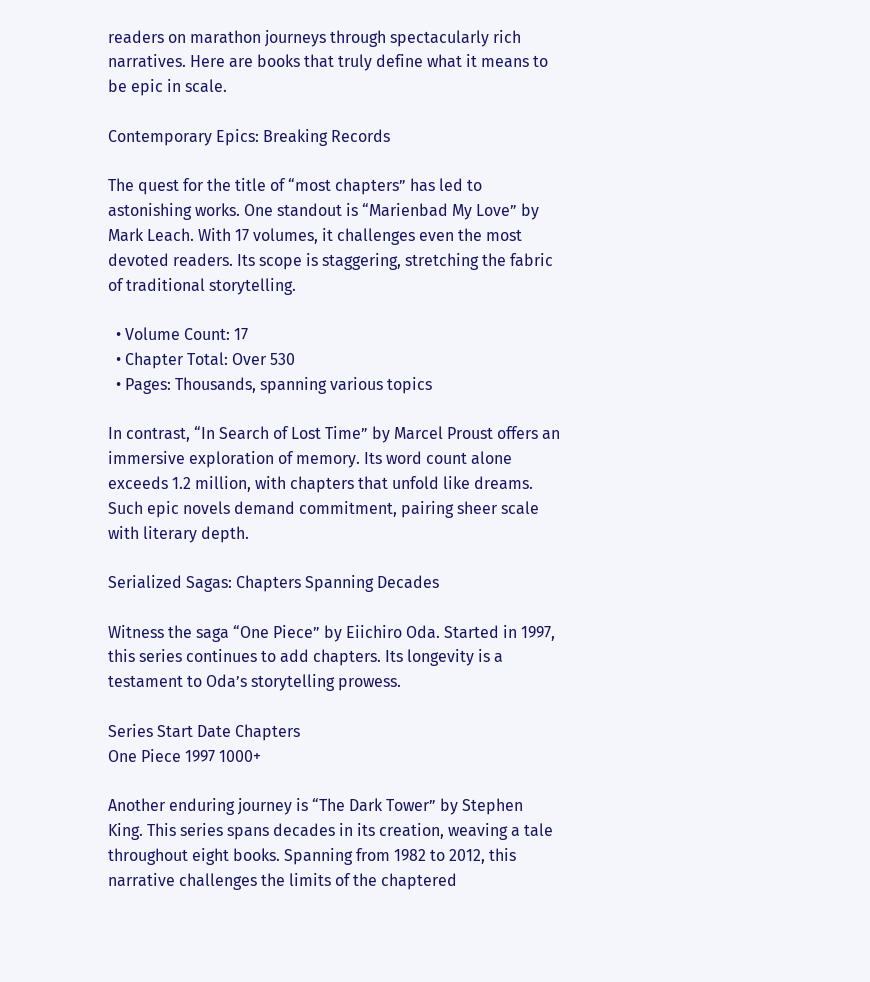readers on marathon journeys through spectacularly rich narratives. Here are books that truly define what it means to be epic in scale.

Contemporary Epics: Breaking Records

The quest for the title of “most chapters” has led to astonishing works. One standout is “Marienbad My Love” by Mark Leach. With 17 volumes, it challenges even the most devoted readers. Its scope is staggering, stretching the fabric of traditional storytelling.

  • Volume Count: 17
  • Chapter Total: Over 530
  • Pages: Thousands, spanning various topics

In contrast, “In Search of Lost Time” by Marcel Proust offers an immersive exploration of memory. Its word count alone exceeds 1.2 million, with chapters that unfold like dreams. Such epic novels demand commitment, pairing sheer scale with literary depth.

Serialized Sagas: Chapters Spanning Decades

Witness the saga “One Piece” by Eiichiro Oda. Started in 1997, this series continues to add chapters. Its longevity is a testament to Oda’s storytelling prowess.

Series Start Date Chapters
One Piece 1997 1000+

Another enduring journey is “The Dark Tower” by Stephen King. This series spans decades in its creation, weaving a tale throughout eight books. Spanning from 1982 to 2012, this narrative challenges the limits of the chaptered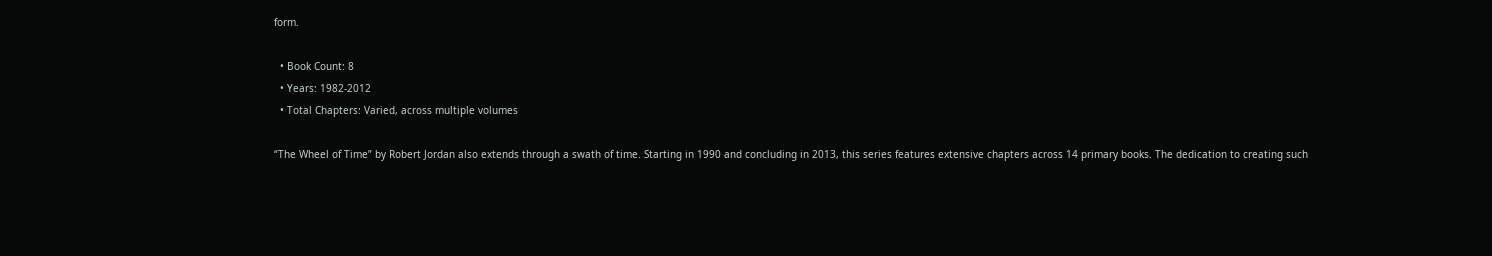form.

  • Book Count: 8
  • Years: 1982-2012
  • Total Chapters: Varied, across multiple volumes

“The Wheel of Time” by Robert Jordan also extends through a swath of time. Starting in 1990 and concluding in 2013, this series features extensive chapters across 14 primary books. The dedication to creating such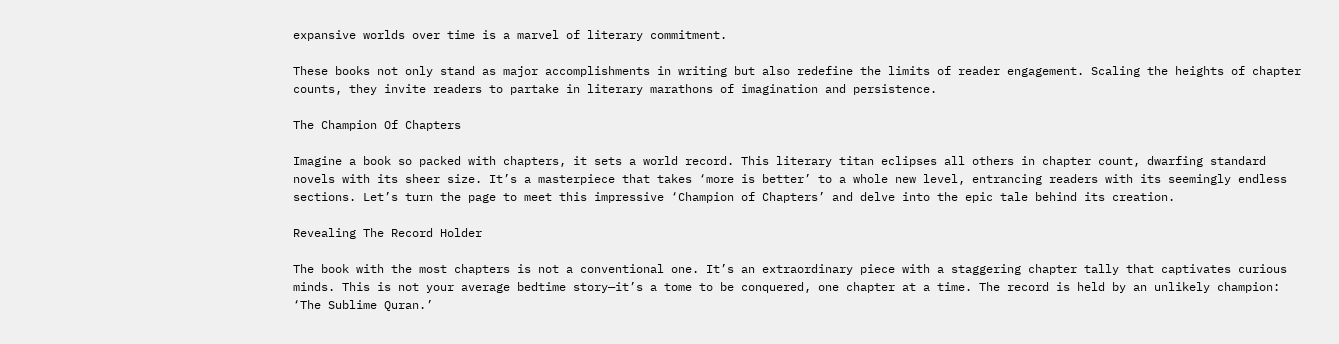expansive worlds over time is a marvel of literary commitment.

These books not only stand as major accomplishments in writing but also redefine the limits of reader engagement. Scaling the heights of chapter counts, they invite readers to partake in literary marathons of imagination and persistence.

The Champion Of Chapters

Imagine a book so packed with chapters, it sets a world record. This literary titan eclipses all others in chapter count, dwarfing standard novels with its sheer size. It’s a masterpiece that takes ‘more is better’ to a whole new level, entrancing readers with its seemingly endless sections. Let’s turn the page to meet this impressive ‘Champion of Chapters’ and delve into the epic tale behind its creation.

Revealing The Record Holder

The book with the most chapters is not a conventional one. It’s an extraordinary piece with a staggering chapter tally that captivates curious minds. This is not your average bedtime story—it’s a tome to be conquered, one chapter at a time. The record is held by an unlikely champion: ‘The Sublime Quran.’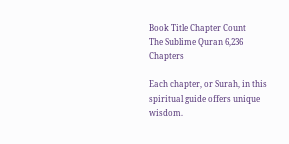Book Title Chapter Count
The Sublime Quran 6,236 Chapters

Each chapter, or Surah, in this spiritual guide offers unique wisdom.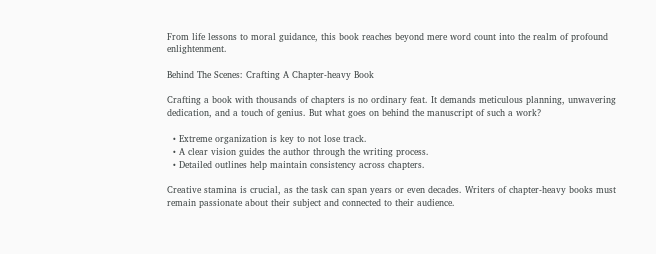From life lessons to moral guidance, this book reaches beyond mere word count into the realm of profound enlightenment.

Behind The Scenes: Crafting A Chapter-heavy Book

Crafting a book with thousands of chapters is no ordinary feat. It demands meticulous planning, unwavering dedication, and a touch of genius. But what goes on behind the manuscript of such a work?

  • Extreme organization is key to not lose track.
  • A clear vision guides the author through the writing process.
  • Detailed outlines help maintain consistency across chapters.

Creative stamina is crucial, as the task can span years or even decades. Writers of chapter-heavy books must remain passionate about their subject and connected to their audience.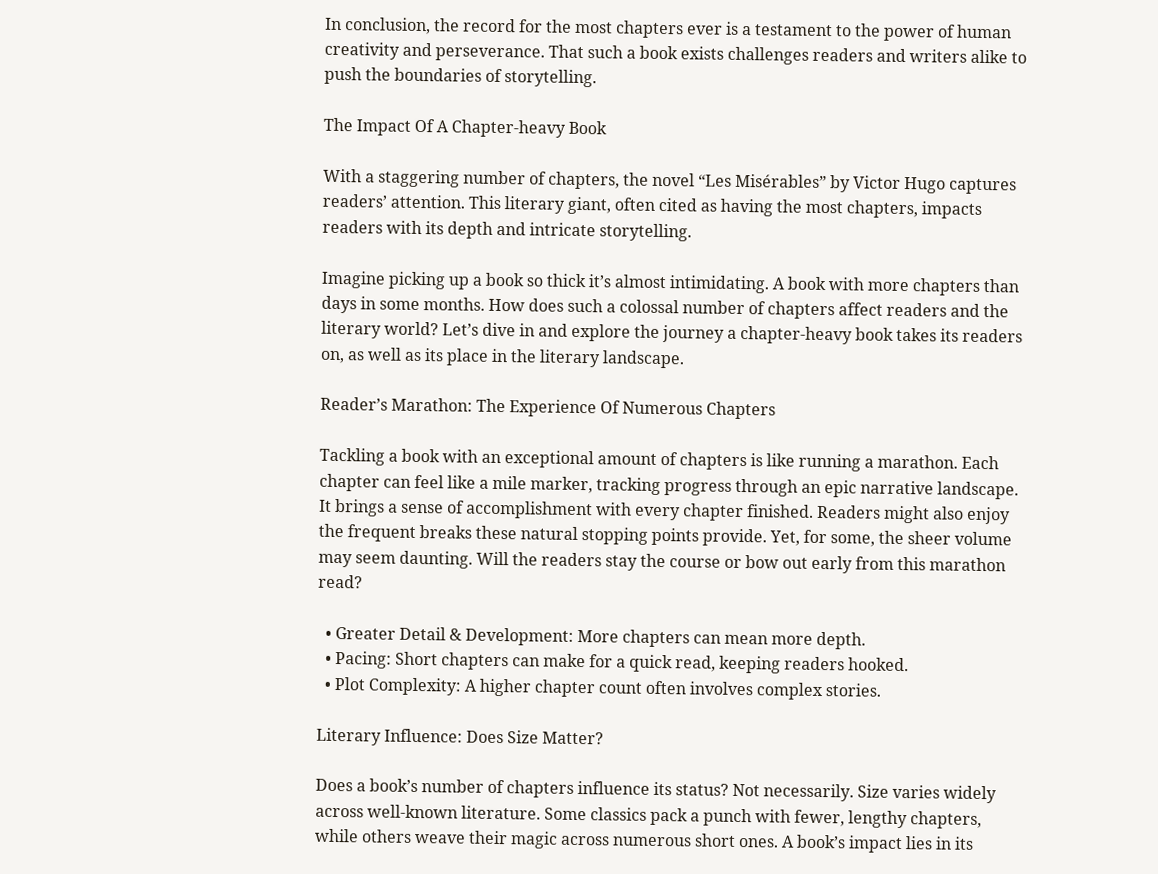In conclusion, the record for the most chapters ever is a testament to the power of human creativity and perseverance. That such a book exists challenges readers and writers alike to push the boundaries of storytelling.

The Impact Of A Chapter-heavy Book

With a staggering number of chapters, the novel “Les Misérables” by Victor Hugo captures readers’ attention. This literary giant, often cited as having the most chapters, impacts readers with its depth and intricate storytelling.

Imagine picking up a book so thick it’s almost intimidating. A book with more chapters than days in some months. How does such a colossal number of chapters affect readers and the literary world? Let’s dive in and explore the journey a chapter-heavy book takes its readers on, as well as its place in the literary landscape.

Reader’s Marathon: The Experience Of Numerous Chapters

Tackling a book with an exceptional amount of chapters is like running a marathon. Each chapter can feel like a mile marker, tracking progress through an epic narrative landscape. It brings a sense of accomplishment with every chapter finished. Readers might also enjoy the frequent breaks these natural stopping points provide. Yet, for some, the sheer volume may seem daunting. Will the readers stay the course or bow out early from this marathon read?

  • Greater Detail & Development: More chapters can mean more depth.
  • Pacing: Short chapters can make for a quick read, keeping readers hooked.
  • Plot Complexity: A higher chapter count often involves complex stories.

Literary Influence: Does Size Matter?

Does a book’s number of chapters influence its status? Not necessarily. Size varies widely across well-known literature. Some classics pack a punch with fewer, lengthy chapters, while others weave their magic across numerous short ones. A book’s impact lies in its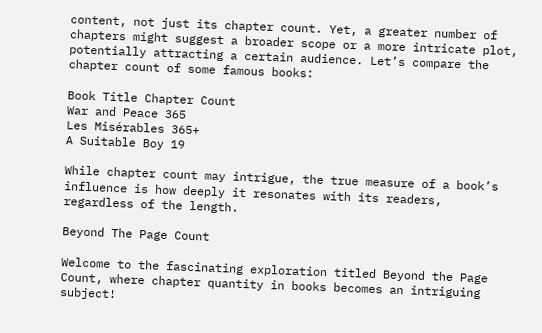content, not just its chapter count. Yet, a greater number of chapters might suggest a broader scope or a more intricate plot, potentially attracting a certain audience. Let’s compare the chapter count of some famous books:

Book Title Chapter Count
War and Peace 365
Les Misérables 365+
A Suitable Boy 19

While chapter count may intrigue, the true measure of a book’s influence is how deeply it resonates with its readers, regardless of the length.

Beyond The Page Count

Welcome to the fascinating exploration titled Beyond the Page Count, where chapter quantity in books becomes an intriguing subject!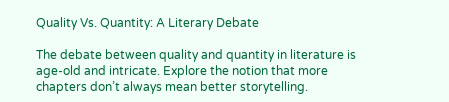Quality Vs. Quantity: A Literary Debate

The debate between quality and quantity in literature is age-old and intricate. Explore the notion that more chapters don’t always mean better storytelling.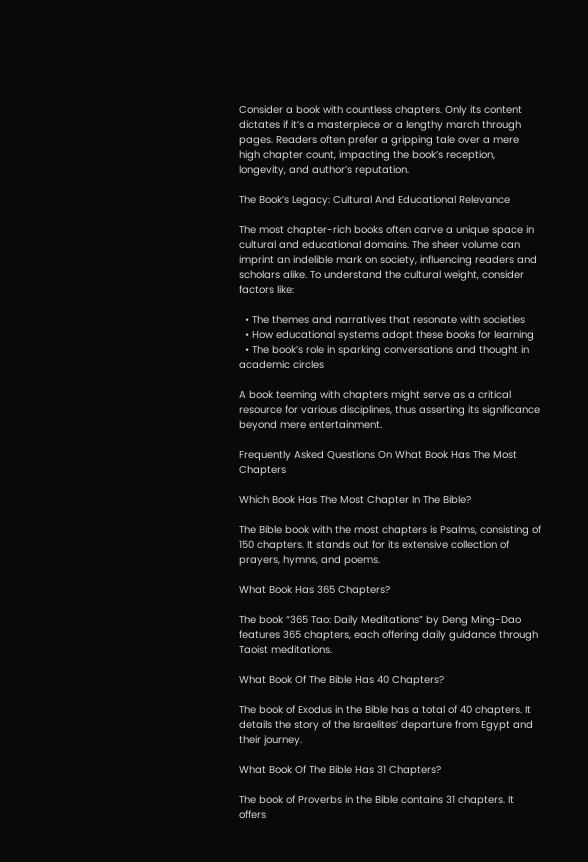Consider a book with countless chapters. Only its content dictates if it’s a masterpiece or a lengthy march through pages. Readers often prefer a gripping tale over a mere high chapter count, impacting the book’s reception, longevity, and author’s reputation.

The Book’s Legacy: Cultural And Educational Relevance

The most chapter-rich books often carve a unique space in cultural and educational domains. The sheer volume can imprint an indelible mark on society, influencing readers and scholars alike. To understand the cultural weight, consider factors like:

  • The themes and narratives that resonate with societies
  • How educational systems adopt these books for learning
  • The book’s role in sparking conversations and thought in academic circles

A book teeming with chapters might serve as a critical resource for various disciplines, thus asserting its significance beyond mere entertainment.

Frequently Asked Questions On What Book Has The Most Chapters

Which Book Has The Most Chapter In The Bible?

The Bible book with the most chapters is Psalms, consisting of 150 chapters. It stands out for its extensive collection of prayers, hymns, and poems.

What Book Has 365 Chapters?

The book “365 Tao: Daily Meditations” by Deng Ming-Dao features 365 chapters, each offering daily guidance through Taoist meditations.

What Book Of The Bible Has 40 Chapters?

The book of Exodus in the Bible has a total of 40 chapters. It details the story of the Israelites’ departure from Egypt and their journey.

What Book Of The Bible Has 31 Chapters?

The book of Proverbs in the Bible contains 31 chapters. It offers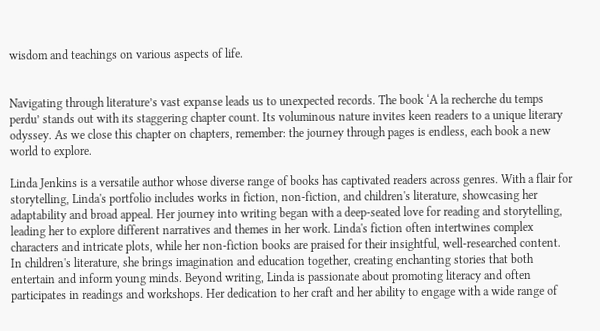wisdom and teachings on various aspects of life.


Navigating through literature’s vast expanse leads us to unexpected records. The book ‘A la recherche du temps perdu’ stands out with its staggering chapter count. Its voluminous nature invites keen readers to a unique literary odyssey. As we close this chapter on chapters, remember: the journey through pages is endless, each book a new world to explore.

Linda Jenkins is a versatile author whose diverse range of books has captivated readers across genres. With a flair for storytelling, Linda's portfolio includes works in fiction, non-fiction, and children's literature, showcasing her adaptability and broad appeal. Her journey into writing began with a deep-seated love for reading and storytelling, leading her to explore different narratives and themes in her work. Linda's fiction often intertwines complex characters and intricate plots, while her non-fiction books are praised for their insightful, well-researched content. In children's literature, she brings imagination and education together, creating enchanting stories that both entertain and inform young minds. Beyond writing, Linda is passionate about promoting literacy and often participates in readings and workshops. Her dedication to her craft and her ability to engage with a wide range of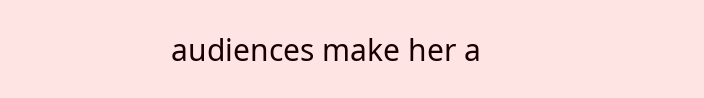audiences make her a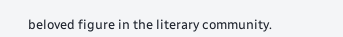beloved figure in the literary community.